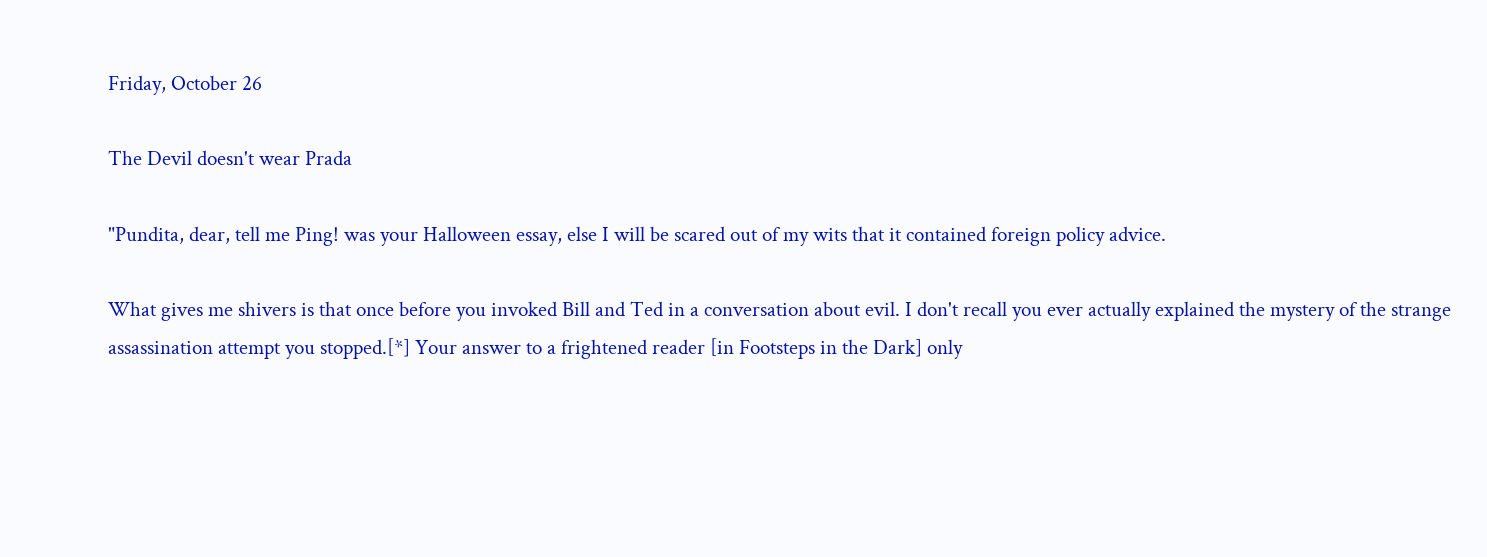Friday, October 26

The Devil doesn't wear Prada

"Pundita, dear, tell me Ping! was your Halloween essay, else I will be scared out of my wits that it contained foreign policy advice.

What gives me shivers is that once before you invoked Bill and Ted in a conversation about evil. I don't recall you ever actually explained the mystery of the strange assassination attempt you stopped.[*] Your answer to a frightened reader [in Footsteps in the Dark] only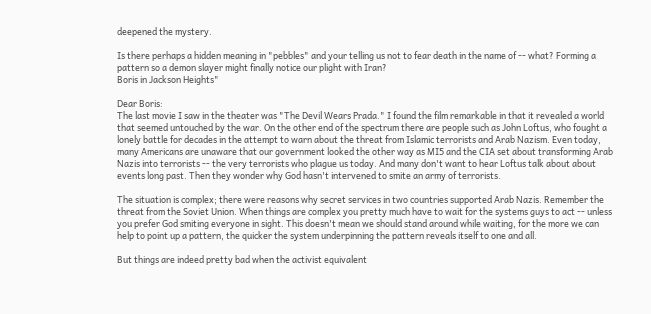deepened the mystery.

Is there perhaps a hidden meaning in "pebbles" and your telling us not to fear death in the name of -- what? Forming a pattern so a demon slayer might finally notice our plight with Iran?
Boris in Jackson Heights"

Dear Boris:
The last movie I saw in the theater was "The Devil Wears Prada." I found the film remarkable in that it revealed a world that seemed untouched by the war. On the other end of the spectrum there are people such as John Loftus, who fought a lonely battle for decades in the attempt to warn about the threat from Islamic terrorists and Arab Nazism. Even today, many Americans are unaware that our government looked the other way as MI5 and the CIA set about transforming Arab Nazis into terrorists -- the very terrorists who plague us today. And many don't want to hear Loftus talk about about events long past. Then they wonder why God hasn't intervened to smite an army of terrorists.

The situation is complex; there were reasons why secret services in two countries supported Arab Nazis. Remember the threat from the Soviet Union. When things are complex you pretty much have to wait for the systems guys to act -- unless you prefer God smiting everyone in sight. This doesn't mean we should stand around while waiting, for the more we can help to point up a pattern, the quicker the system underpinning the pattern reveals itself to one and all.

But things are indeed pretty bad when the activist equivalent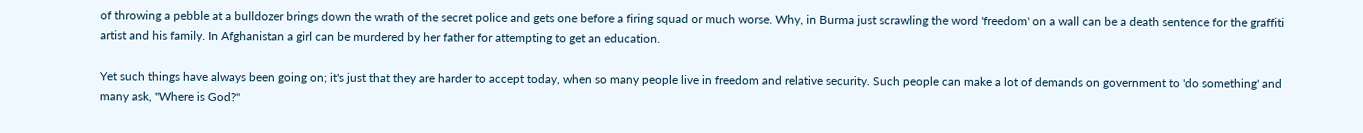of throwing a pebble at a bulldozer brings down the wrath of the secret police and gets one before a firing squad or much worse. Why, in Burma just scrawling the word 'freedom' on a wall can be a death sentence for the graffiti artist and his family. In Afghanistan a girl can be murdered by her father for attempting to get an education.

Yet such things have always been going on; it's just that they are harder to accept today, when so many people live in freedom and relative security. Such people can make a lot of demands on government to 'do something' and many ask, "Where is God?"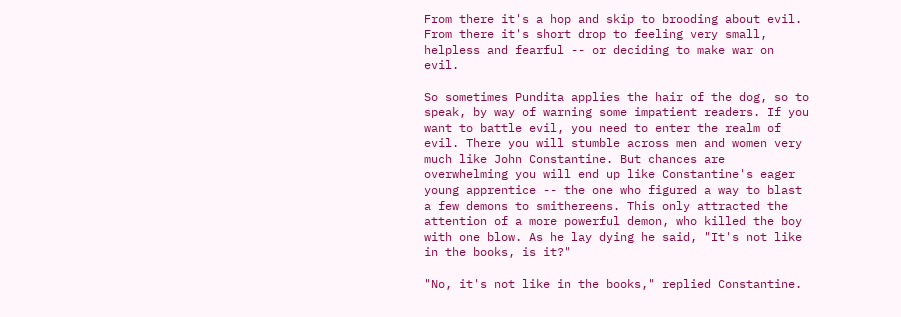From there it's a hop and skip to brooding about evil. From there it's short drop to feeling very small, helpless and fearful -- or deciding to make war on evil.

So sometimes Pundita applies the hair of the dog, so to speak, by way of warning some impatient readers. If you want to battle evil, you need to enter the realm of evil. There you will stumble across men and women very much like John Constantine. But chances are overwhelming you will end up like Constantine's eager young apprentice -- the one who figured a way to blast a few demons to smithereens. This only attracted the attention of a more powerful demon, who killed the boy with one blow. As he lay dying he said, "It's not like in the books, is it?"

"No, it's not like in the books," replied Constantine.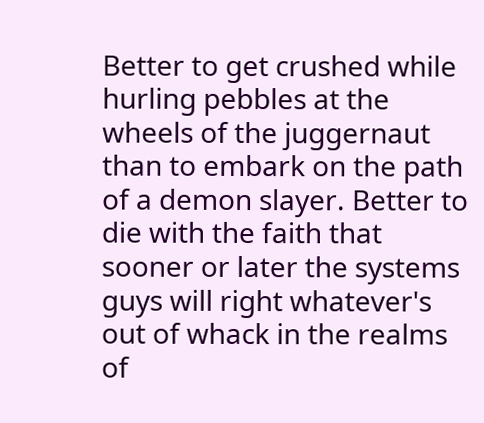Better to get crushed while hurling pebbles at the wheels of the juggernaut than to embark on the path of a demon slayer. Better to die with the faith that sooner or later the systems guys will right whatever's out of whack in the realms of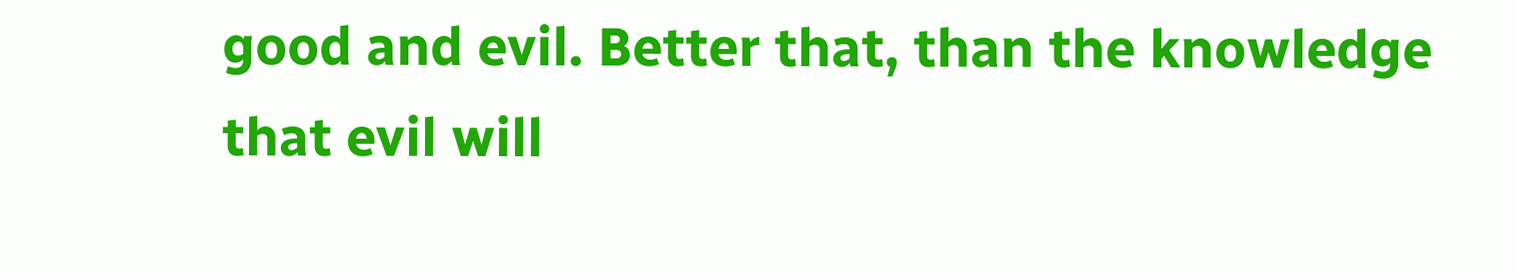good and evil. Better that, than the knowledge that evil will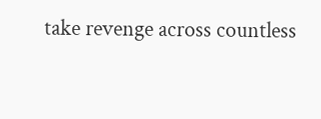take revenge across countless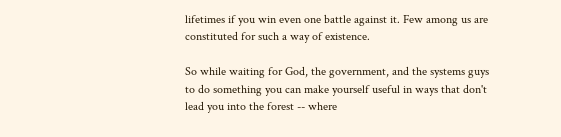lifetimes if you win even one battle against it. Few among us are constituted for such a way of existence.

So while waiting for God, the government, and the systems guys to do something you can make yourself useful in ways that don't lead you into the forest -- where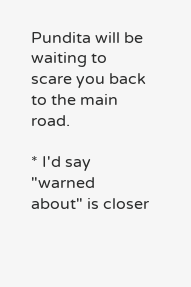Pundita will be waiting to scare you back to the main road.

* I'd say "warned about" is closer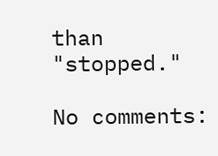than "stopped."

No comments: